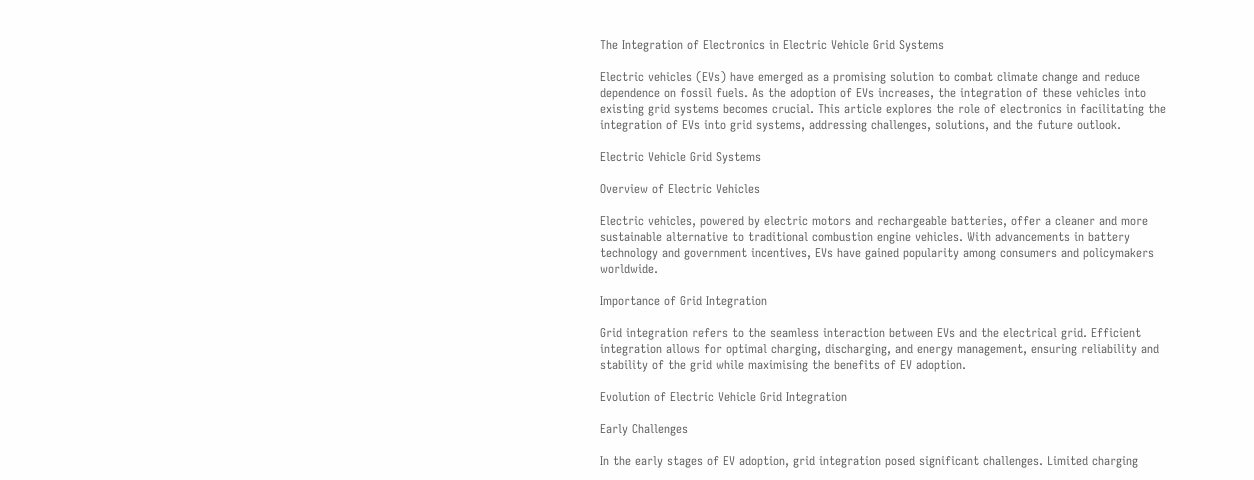The Integration of Electronics in Electric Vehicle Grid Systems

Electric vehicles (EVs) have emerged as a promising solution to combat climate change and reduce dependence on fossil fuels. As the adoption of EVs increases, the integration of these vehicles into existing grid systems becomes crucial. This article explores the role of electronics in facilitating the integration of EVs into grid systems, addressing challenges, solutions, and the future outlook.

Electric Vehicle Grid Systems

Overview of Electric Vehicles

Electric vehicles, powered by electric motors and rechargeable batteries, offer a cleaner and more sustainable alternative to traditional combustion engine vehicles. With advancements in battery technology and government incentives, EVs have gained popularity among consumers and policymakers worldwide.

Importance of Grid Integration

Grid integration refers to the seamless interaction between EVs and the electrical grid. Efficient integration allows for optimal charging, discharging, and energy management, ensuring reliability and stability of the grid while maximising the benefits of EV adoption.

Evolution of Electric Vehicle Grid Integration

Early Challenges

In the early stages of EV adoption, grid integration posed significant challenges. Limited charging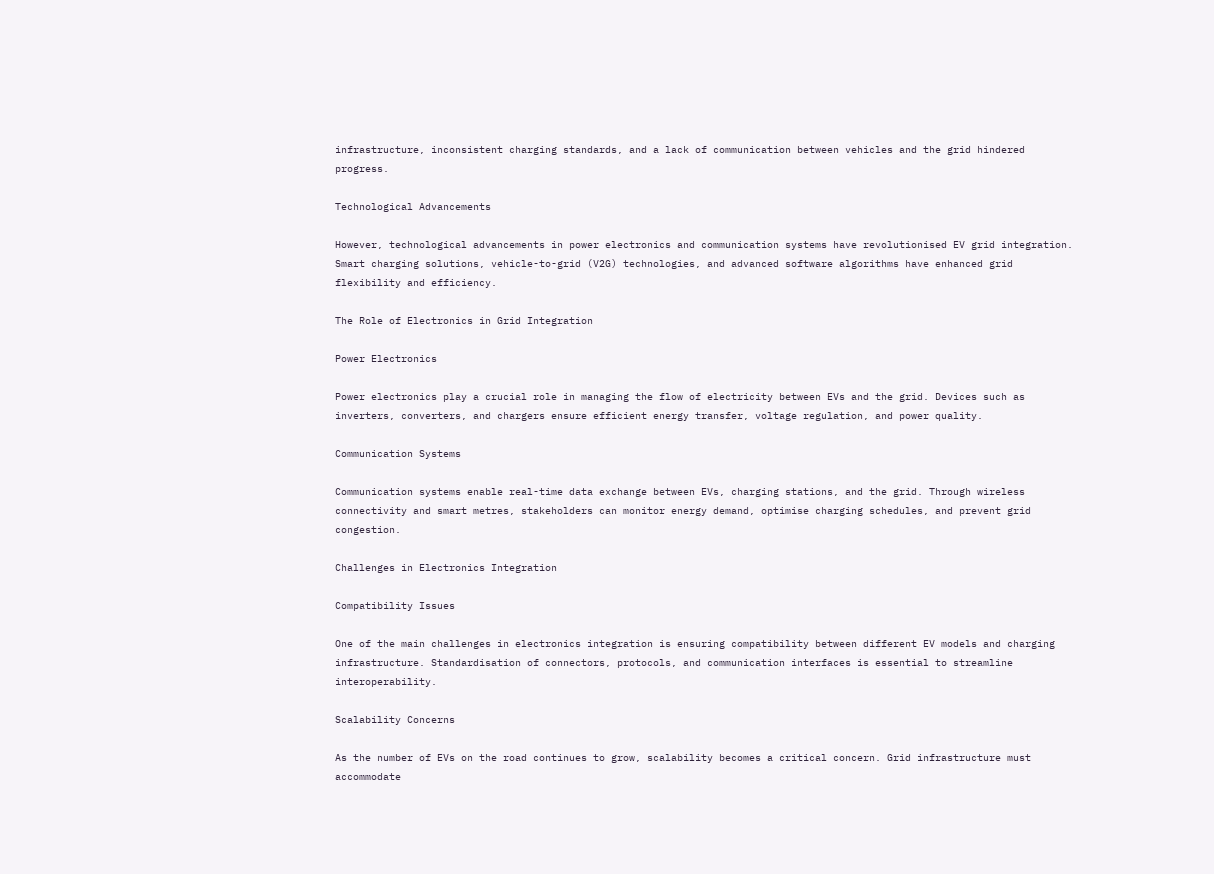infrastructure, inconsistent charging standards, and a lack of communication between vehicles and the grid hindered progress.

Technological Advancements

However, technological advancements in power electronics and communication systems have revolutionised EV grid integration. Smart charging solutions, vehicle-to-grid (V2G) technologies, and advanced software algorithms have enhanced grid flexibility and efficiency.

The Role of Electronics in Grid Integration

Power Electronics

Power electronics play a crucial role in managing the flow of electricity between EVs and the grid. Devices such as inverters, converters, and chargers ensure efficient energy transfer, voltage regulation, and power quality.

Communication Systems

Communication systems enable real-time data exchange between EVs, charging stations, and the grid. Through wireless connectivity and smart metres, stakeholders can monitor energy demand, optimise charging schedules, and prevent grid congestion.

Challenges in Electronics Integration

Compatibility Issues

One of the main challenges in electronics integration is ensuring compatibility between different EV models and charging infrastructure. Standardisation of connectors, protocols, and communication interfaces is essential to streamline interoperability.

Scalability Concerns

As the number of EVs on the road continues to grow, scalability becomes a critical concern. Grid infrastructure must accommodate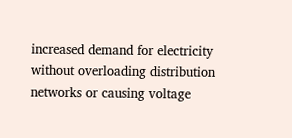increased demand for electricity without overloading distribution networks or causing voltage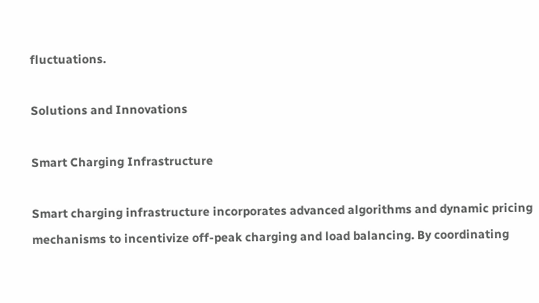fluctuations.

Solutions and Innovations

Smart Charging Infrastructure

Smart charging infrastructure incorporates advanced algorithms and dynamic pricing mechanisms to incentivize off-peak charging and load balancing. By coordinating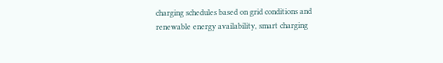charging schedules based on grid conditions and renewable energy availability, smart charging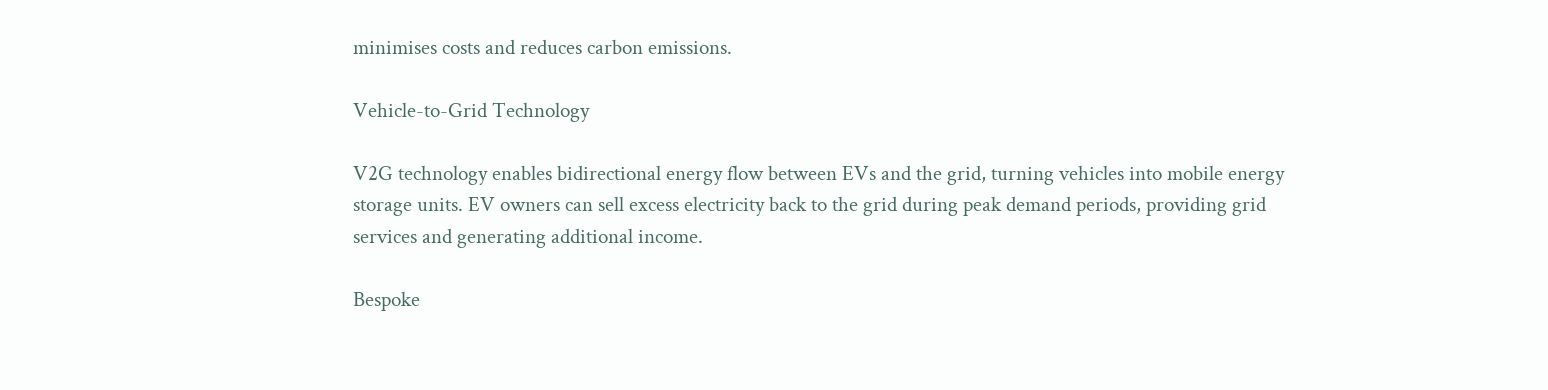minimises costs and reduces carbon emissions.

Vehicle-to-Grid Technology

V2G technology enables bidirectional energy flow between EVs and the grid, turning vehicles into mobile energy storage units. EV owners can sell excess electricity back to the grid during peak demand periods, providing grid services and generating additional income.

Bespoke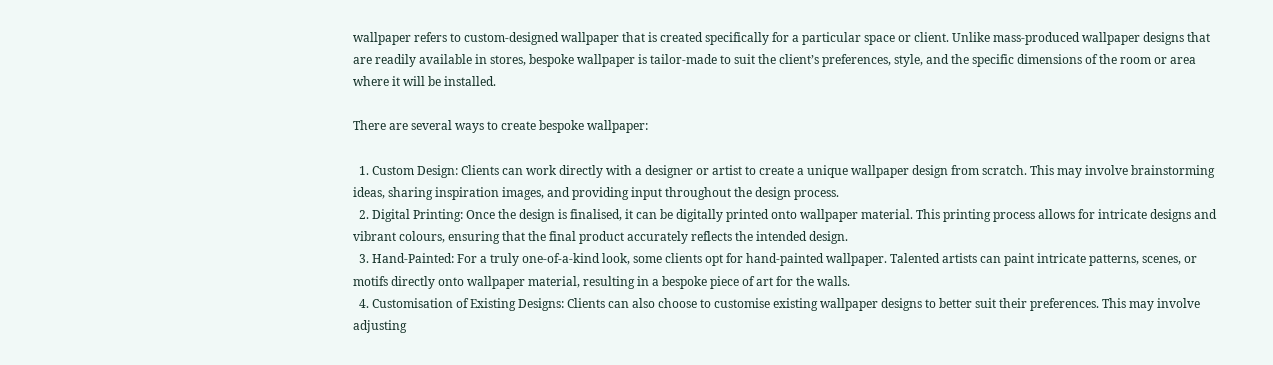wallpaper refers to custom-designed wallpaper that is created specifically for a particular space or client. Unlike mass-produced wallpaper designs that are readily available in stores, bespoke wallpaper is tailor-made to suit the client’s preferences, style, and the specific dimensions of the room or area where it will be installed.

There are several ways to create bespoke wallpaper:

  1. Custom Design: Clients can work directly with a designer or artist to create a unique wallpaper design from scratch. This may involve brainstorming ideas, sharing inspiration images, and providing input throughout the design process.
  2. Digital Printing: Once the design is finalised, it can be digitally printed onto wallpaper material. This printing process allows for intricate designs and vibrant colours, ensuring that the final product accurately reflects the intended design.
  3. Hand-Painted: For a truly one-of-a-kind look, some clients opt for hand-painted wallpaper. Talented artists can paint intricate patterns, scenes, or motifs directly onto wallpaper material, resulting in a bespoke piece of art for the walls.
  4. Customisation of Existing Designs: Clients can also choose to customise existing wallpaper designs to better suit their preferences. This may involve adjusting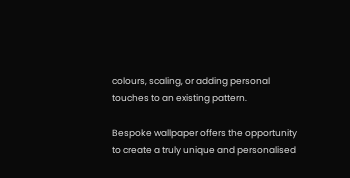colours, scaling, or adding personal touches to an existing pattern.

Bespoke wallpaper offers the opportunity to create a truly unique and personalised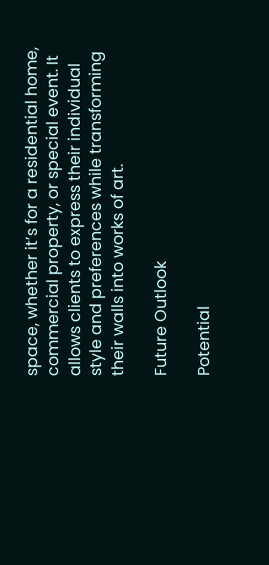space, whether it’s for a residential home, commercial property, or special event. It allows clients to express their individual style and preferences while transforming their walls into works of art.

Future Outlook

Potential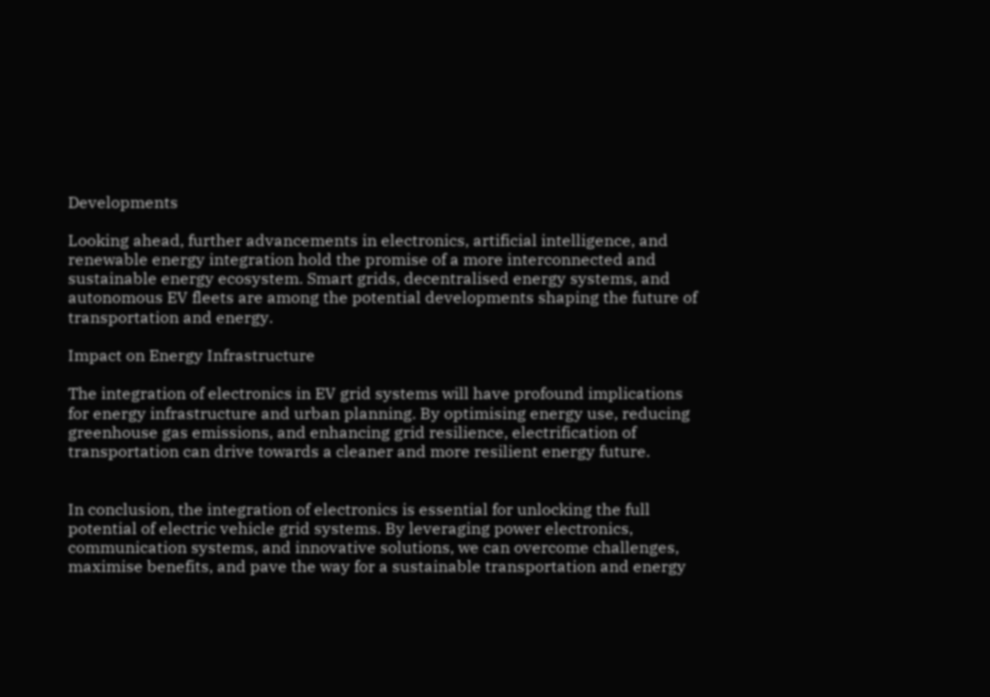Developments

Looking ahead, further advancements in electronics, artificial intelligence, and renewable energy integration hold the promise of a more interconnected and sustainable energy ecosystem. Smart grids, decentralised energy systems, and autonomous EV fleets are among the potential developments shaping the future of transportation and energy.

Impact on Energy Infrastructure

The integration of electronics in EV grid systems will have profound implications for energy infrastructure and urban planning. By optimising energy use, reducing greenhouse gas emissions, and enhancing grid resilience, electrification of transportation can drive towards a cleaner and more resilient energy future.


In conclusion, the integration of electronics is essential for unlocking the full potential of electric vehicle grid systems. By leveraging power electronics, communication systems, and innovative solutions, we can overcome challenges, maximise benefits, and pave the way for a sustainable transportation and energy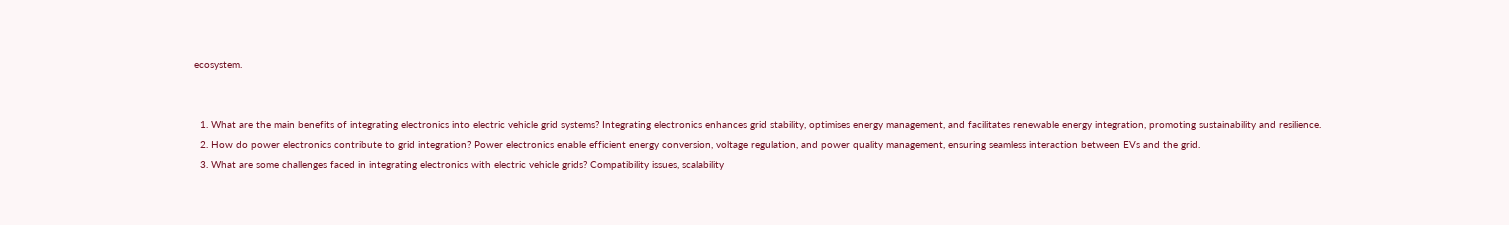ecosystem.


  1. What are the main benefits of integrating electronics into electric vehicle grid systems? Integrating electronics enhances grid stability, optimises energy management, and facilitates renewable energy integration, promoting sustainability and resilience.
  2. How do power electronics contribute to grid integration? Power electronics enable efficient energy conversion, voltage regulation, and power quality management, ensuring seamless interaction between EVs and the grid.
  3. What are some challenges faced in integrating electronics with electric vehicle grids? Compatibility issues, scalability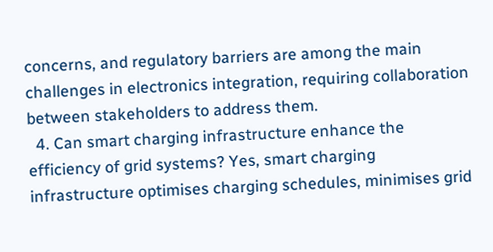concerns, and regulatory barriers are among the main challenges in electronics integration, requiring collaboration between stakeholders to address them.
  4. Can smart charging infrastructure enhance the efficiency of grid systems? Yes, smart charging infrastructure optimises charging schedules, minimises grid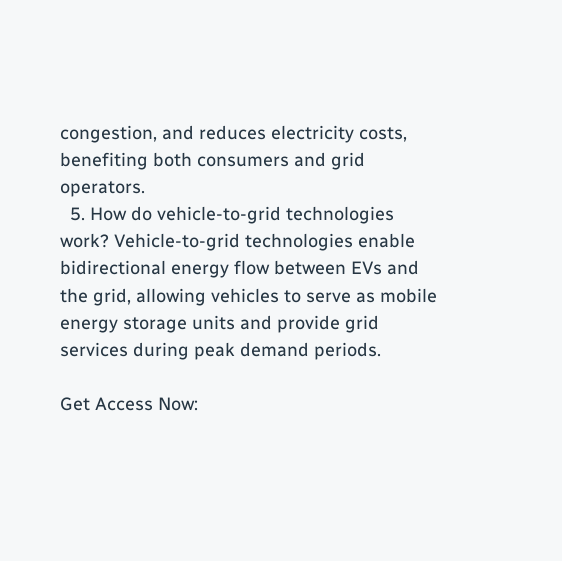congestion, and reduces electricity costs, benefiting both consumers and grid operators.
  5. How do vehicle-to-grid technologies work? Vehicle-to-grid technologies enable bidirectional energy flow between EVs and the grid, allowing vehicles to serve as mobile energy storage units and provide grid services during peak demand periods.

Get Access Now: